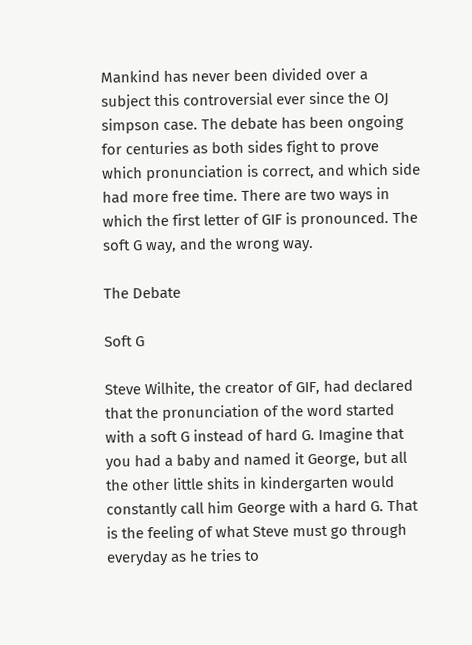Mankind has never been divided over a subject this controversial ever since the OJ simpson case. The debate has been ongoing for centuries as both sides fight to prove which pronunciation is correct, and which side had more free time. There are two ways in which the first letter of GIF is pronounced. The soft G way, and the wrong way.

The Debate

Soft G

Steve Wilhite, the creator of GIF, had declared that the pronunciation of the word started with a soft G instead of hard G. Imagine that you had a baby and named it George, but all the other little shits in kindergarten would constantly call him George with a hard G. That is the feeling of what Steve must go through everyday as he tries to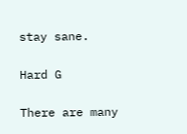stay sane.

Hard G

There are many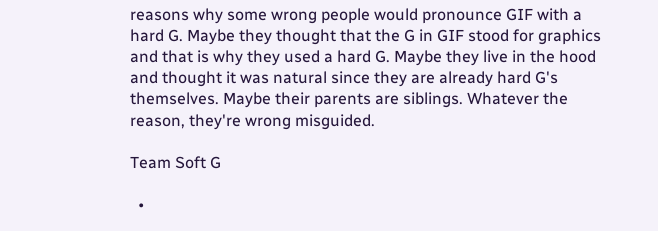reasons why some wrong people would pronounce GIF with a hard G. Maybe they thought that the G in GIF stood for graphics and that is why they used a hard G. Maybe they live in the hood and thought it was natural since they are already hard G's themselves. Maybe their parents are siblings. Whatever the reason, they're wrong misguided.

Team Soft G

  •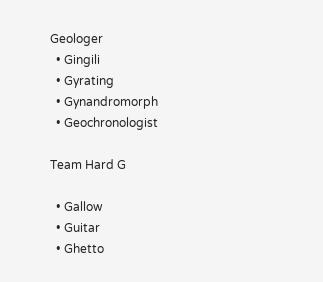Geologer
  • Gingili
  • Gyrating
  • Gynandromorph
  • Geochronologist

Team Hard G

  • Gallow
  • Guitar
  • Ghetto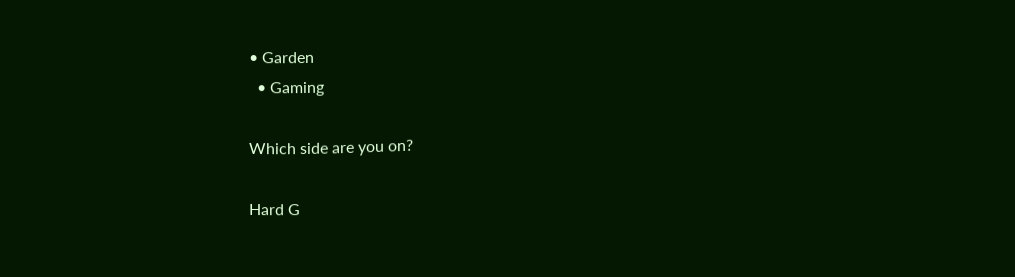• Garden
  • Gaming

Which side are you on?

Hard G